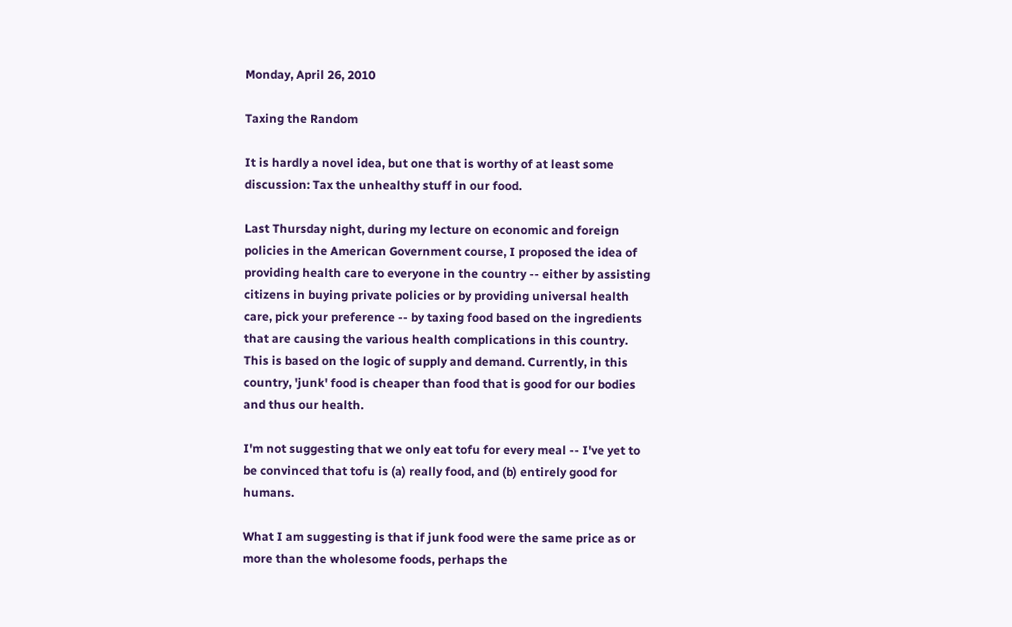Monday, April 26, 2010

Taxing the Random

It is hardly a novel idea, but one that is worthy of at least some discussion: Tax the unhealthy stuff in our food.

Last Thursday night, during my lecture on economic and foreign policies in the American Government course, I proposed the idea of providing health care to everyone in the country -- either by assisting citizens in buying private policies or by providing universal health care, pick your preference -- by taxing food based on the ingredients that are causing the various health complications in this country. This is based on the logic of supply and demand. Currently, in this country, 'junk' food is cheaper than food that is good for our bodies and thus our health.

I'm not suggesting that we only eat tofu for every meal -- I've yet to be convinced that tofu is (a) really food, and (b) entirely good for humans.

What I am suggesting is that if junk food were the same price as or more than the wholesome foods, perhaps the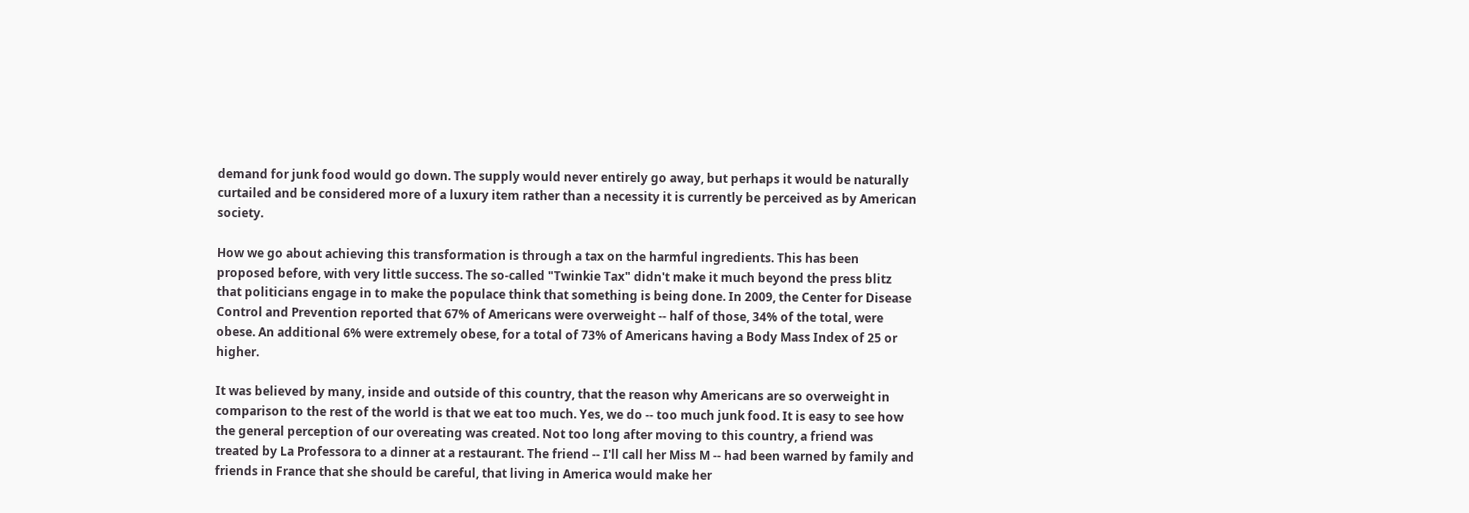demand for junk food would go down. The supply would never entirely go away, but perhaps it would be naturally curtailed and be considered more of a luxury item rather than a necessity it is currently be perceived as by American society.

How we go about achieving this transformation is through a tax on the harmful ingredients. This has been proposed before, with very little success. The so-called "Twinkie Tax" didn't make it much beyond the press blitz that politicians engage in to make the populace think that something is being done. In 2009, the Center for Disease Control and Prevention reported that 67% of Americans were overweight -- half of those, 34% of the total, were obese. An additional 6% were extremely obese, for a total of 73% of Americans having a Body Mass Index of 25 or higher.

It was believed by many, inside and outside of this country, that the reason why Americans are so overweight in comparison to the rest of the world is that we eat too much. Yes, we do -- too much junk food. It is easy to see how the general perception of our overeating was created. Not too long after moving to this country, a friend was treated by La Professora to a dinner at a restaurant. The friend -- I'll call her Miss M -- had been warned by family and friends in France that she should be careful, that living in America would make her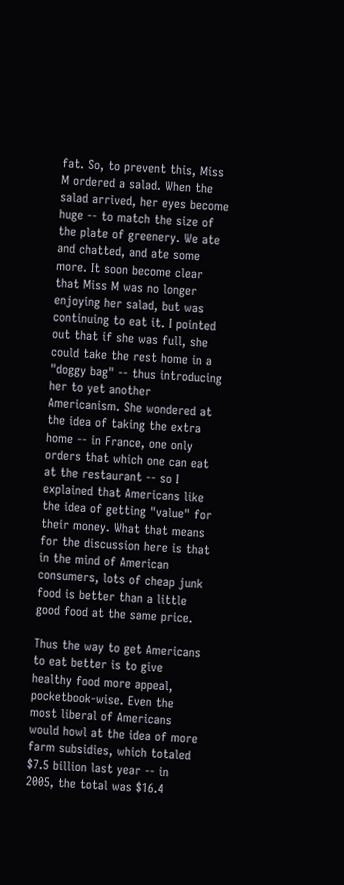fat. So, to prevent this, Miss M ordered a salad. When the salad arrived, her eyes become huge -- to match the size of the plate of greenery. We ate and chatted, and ate some more. It soon become clear that Miss M was no longer enjoying her salad, but was continuing to eat it. I pointed out that if she was full, she could take the rest home in a "doggy bag" -- thus introducing her to yet another Americanism. She wondered at the idea of taking the extra home -- in France, one only orders that which one can eat at the restaurant -- so I explained that Americans like the idea of getting "value" for their money. What that means for the discussion here is that in the mind of American consumers, lots of cheap junk food is better than a little good food at the same price.

Thus the way to get Americans to eat better is to give healthy food more appeal, pocketbook-wise. Even the most liberal of Americans would howl at the idea of more farm subsidies, which totaled $7.5 billion last year -- in 2005, the total was $16.4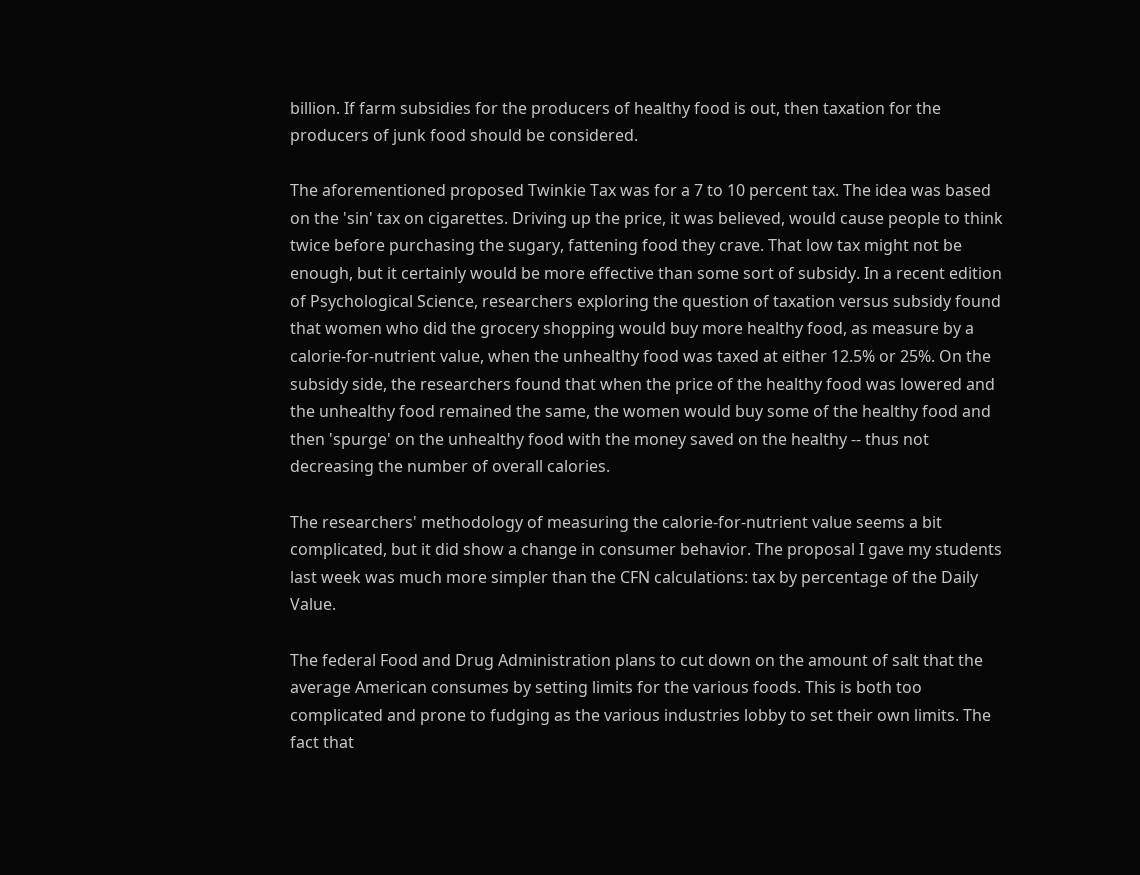billion. If farm subsidies for the producers of healthy food is out, then taxation for the producers of junk food should be considered.

The aforementioned proposed Twinkie Tax was for a 7 to 10 percent tax. The idea was based on the 'sin' tax on cigarettes. Driving up the price, it was believed, would cause people to think twice before purchasing the sugary, fattening food they crave. That low tax might not be enough, but it certainly would be more effective than some sort of subsidy. In a recent edition of Psychological Science, researchers exploring the question of taxation versus subsidy found that women who did the grocery shopping would buy more healthy food, as measure by a calorie-for-nutrient value, when the unhealthy food was taxed at either 12.5% or 25%. On the subsidy side, the researchers found that when the price of the healthy food was lowered and the unhealthy food remained the same, the women would buy some of the healthy food and then 'spurge' on the unhealthy food with the money saved on the healthy -- thus not decreasing the number of overall calories.

The researchers' methodology of measuring the calorie-for-nutrient value seems a bit complicated, but it did show a change in consumer behavior. The proposal I gave my students last week was much more simpler than the CFN calculations: tax by percentage of the Daily Value.

The federal Food and Drug Administration plans to cut down on the amount of salt that the average American consumes by setting limits for the various foods. This is both too complicated and prone to fudging as the various industries lobby to set their own limits. The fact that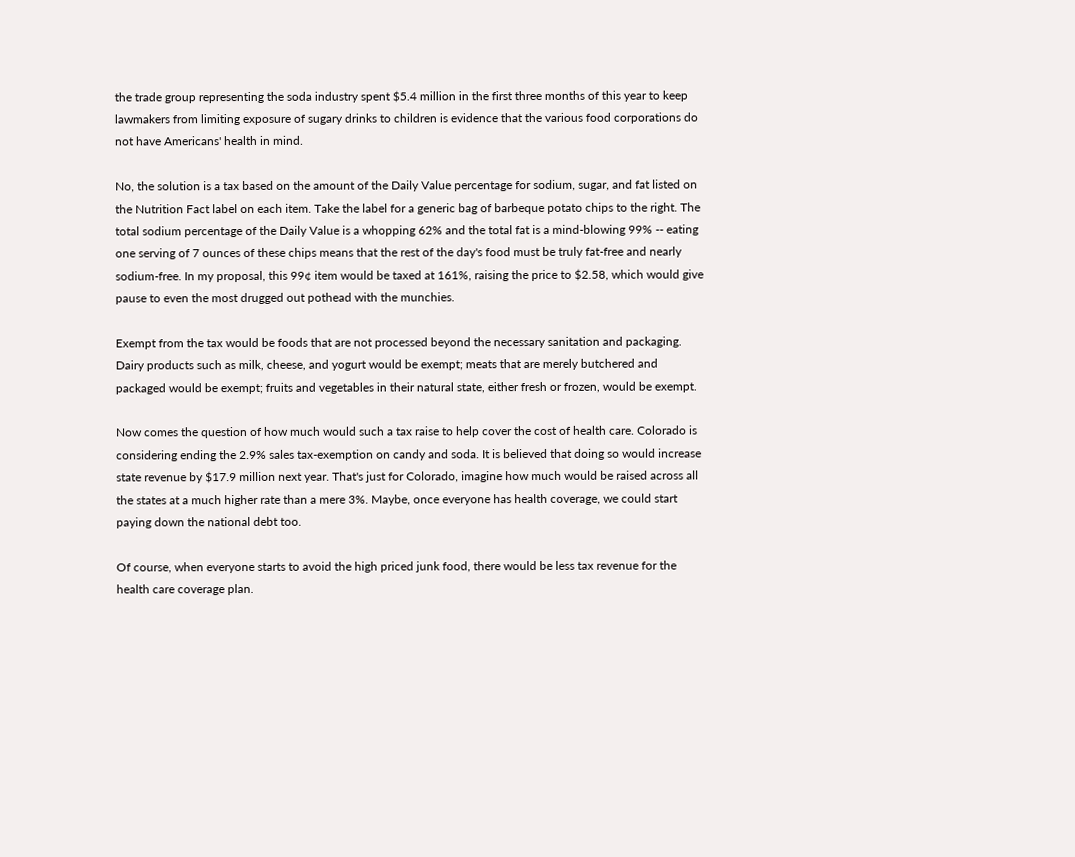the trade group representing the soda industry spent $5.4 million in the first three months of this year to keep lawmakers from limiting exposure of sugary drinks to children is evidence that the various food corporations do not have Americans' health in mind.

No, the solution is a tax based on the amount of the Daily Value percentage for sodium, sugar, and fat listed on the Nutrition Fact label on each item. Take the label for a generic bag of barbeque potato chips to the right. The total sodium percentage of the Daily Value is a whopping 62% and the total fat is a mind-blowing 99% -- eating one serving of 7 ounces of these chips means that the rest of the day's food must be truly fat-free and nearly sodium-free. In my proposal, this 99¢ item would be taxed at 161%, raising the price to $2.58, which would give pause to even the most drugged out pothead with the munchies.

Exempt from the tax would be foods that are not processed beyond the necessary sanitation and packaging. Dairy products such as milk, cheese, and yogurt would be exempt; meats that are merely butchered and packaged would be exempt; fruits and vegetables in their natural state, either fresh or frozen, would be exempt.

Now comes the question of how much would such a tax raise to help cover the cost of health care. Colorado is considering ending the 2.9% sales tax-exemption on candy and soda. It is believed that doing so would increase state revenue by $17.9 million next year. That's just for Colorado, imagine how much would be raised across all the states at a much higher rate than a mere 3%. Maybe, once everyone has health coverage, we could start paying down the national debt too.

Of course, when everyone starts to avoid the high priced junk food, there would be less tax revenue for the health care coverage plan.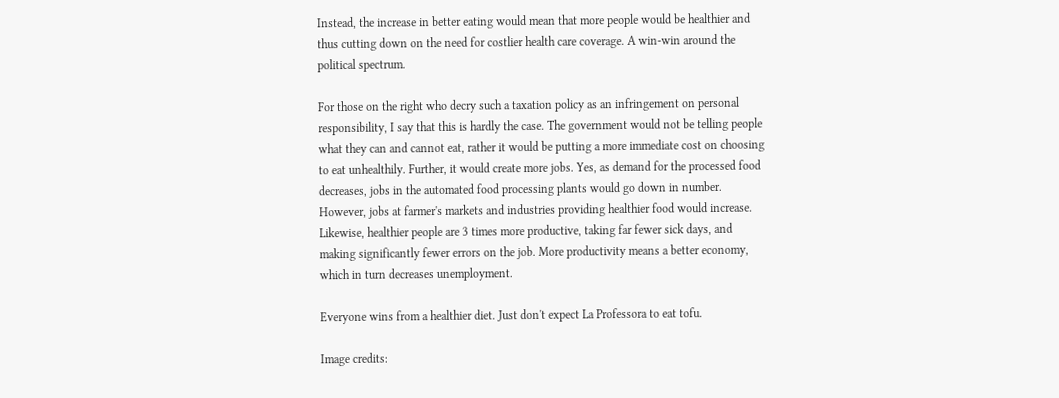Instead, the increase in better eating would mean that more people would be healthier and thus cutting down on the need for costlier health care coverage. A win-win around the political spectrum.

For those on the right who decry such a taxation policy as an infringement on personal responsibility, I say that this is hardly the case. The government would not be telling people what they can and cannot eat, rather it would be putting a more immediate cost on choosing to eat unhealthily. Further, it would create more jobs. Yes, as demand for the processed food decreases, jobs in the automated food processing plants would go down in number. However, jobs at farmer's markets and industries providing healthier food would increase. Likewise, healthier people are 3 times more productive, taking far fewer sick days, and making significantly fewer errors on the job. More productivity means a better economy, which in turn decreases unemployment.

Everyone wins from a healthier diet. Just don't expect La Professora to eat tofu.

Image credits: